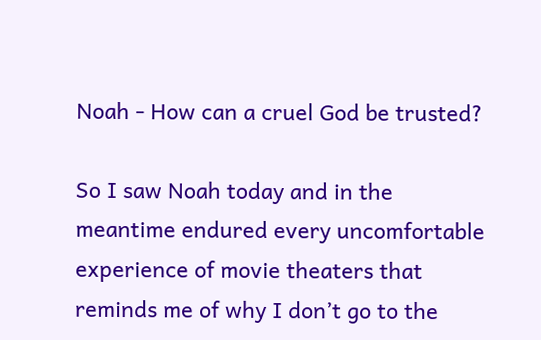Noah - How can a cruel God be trusted?

So I saw Noah today and in the meantime endured every uncomfortable experience of movie theaters that reminds me of why I don’t go to the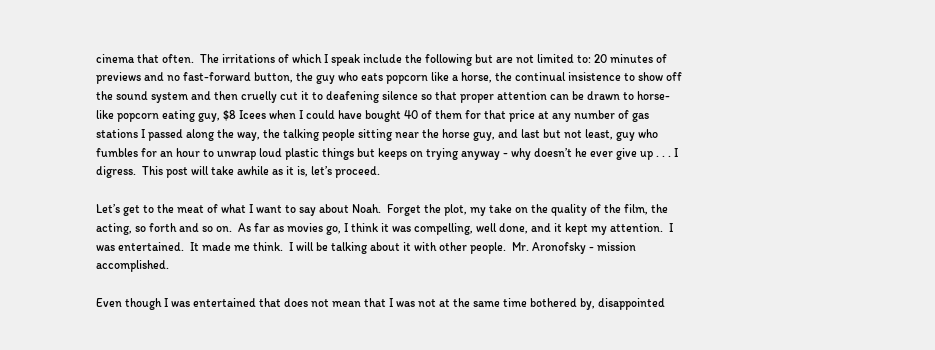cinema that often.  The irritations of which I speak include the following but are not limited to: 20 minutes of previews and no fast-forward button, the guy who eats popcorn like a horse, the continual insistence to show off the sound system and then cruelly cut it to deafening silence so that proper attention can be drawn to horse-like popcorn eating guy, $8 Icees when I could have bought 40 of them for that price at any number of gas stations I passed along the way, the talking people sitting near the horse guy, and last but not least, guy who fumbles for an hour to unwrap loud plastic things but keeps on trying anyway - why doesn’t he ever give up . . . I digress.  This post will take awhile as it is, let’s proceed.

Let’s get to the meat of what I want to say about Noah.  Forget the plot, my take on the quality of the film, the acting, so forth and so on.  As far as movies go, I think it was compelling, well done, and it kept my attention.  I was entertained.  It made me think.  I will be talking about it with other people.  Mr. Aronofsky - mission accomplished.

Even though I was entertained that does not mean that I was not at the same time bothered by, disappointed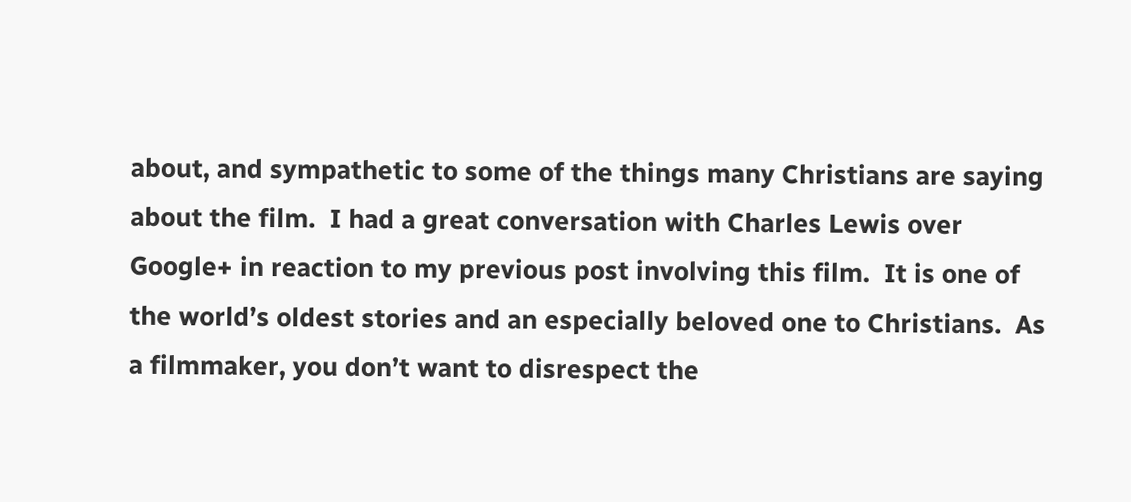about, and sympathetic to some of the things many Christians are saying about the film.  I had a great conversation with Charles Lewis over Google+ in reaction to my previous post involving this film.  It is one of the world’s oldest stories and an especially beloved one to Christians.  As a filmmaker, you don’t want to disrespect the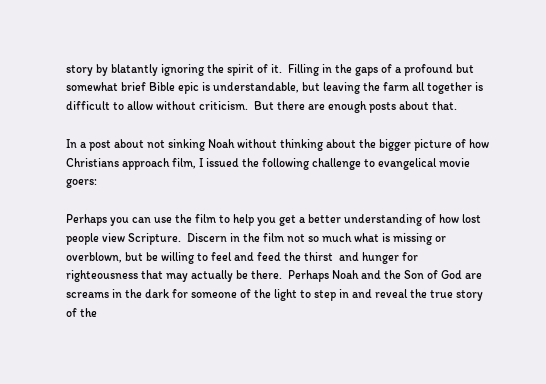story by blatantly ignoring the spirit of it.  Filling in the gaps of a profound but somewhat brief Bible epic is understandable, but leaving the farm all together is difficult to allow without criticism.  But there are enough posts about that.

In a post about not sinking Noah without thinking about the bigger picture of how Christians approach film, I issued the following challenge to evangelical movie goers:

Perhaps you can use the film to help you get a better understanding of how lost people view Scripture.  Discern in the film not so much what is missing or overblown, but be willing to feel and feed the thirst  and hunger for righteousness that may actually be there.  Perhaps Noah and the Son of God are screams in the dark for someone of the light to step in and reveal the true story of the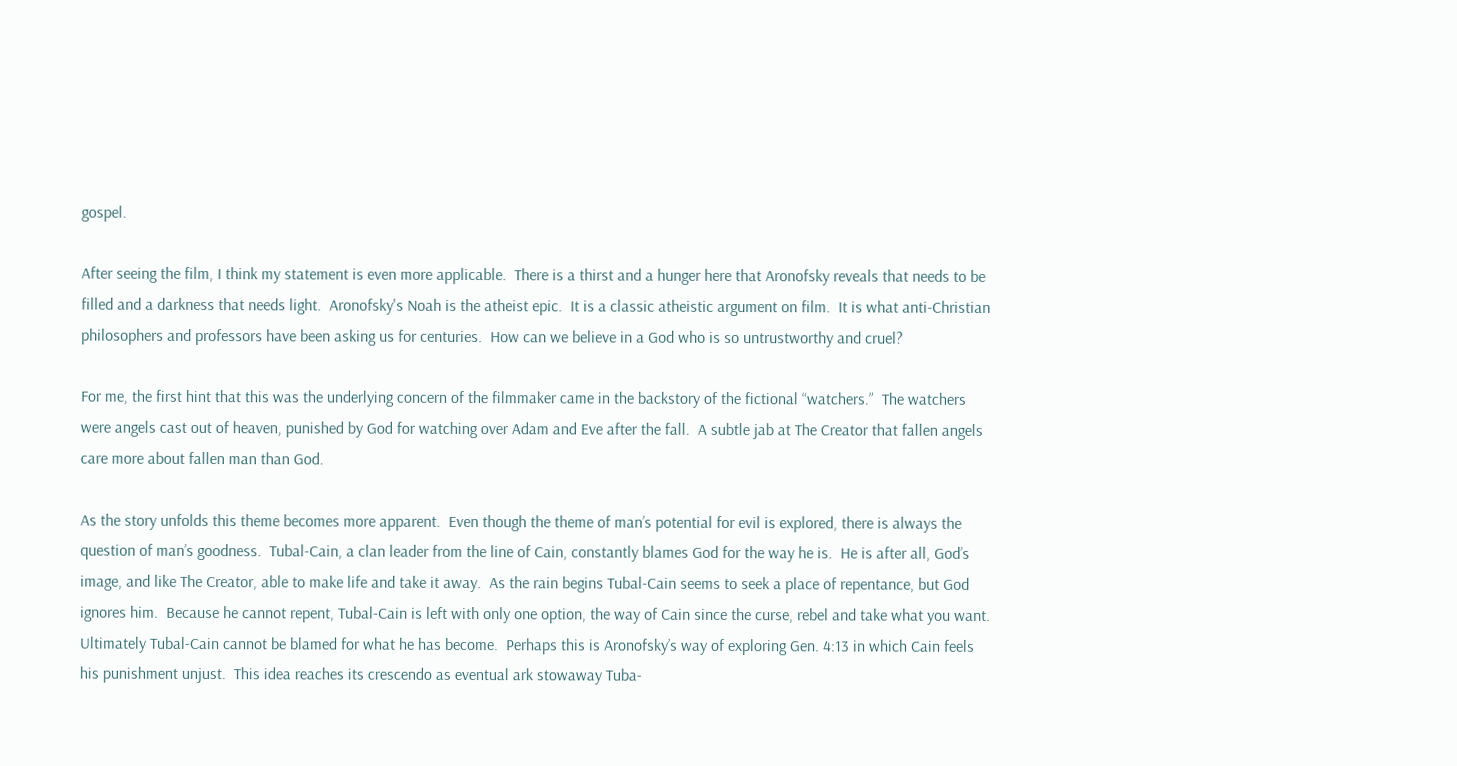gospel.

After seeing the film, I think my statement is even more applicable.  There is a thirst and a hunger here that Aronofsky reveals that needs to be filled and a darkness that needs light.  Aronofsky's Noah is the atheist epic.  It is a classic atheistic argument on film.  It is what anti-Christian philosophers and professors have been asking us for centuries.  How can we believe in a God who is so untrustworthy and cruel?

For me, the first hint that this was the underlying concern of the filmmaker came in the backstory of the fictional “watchers.”  The watchers were angels cast out of heaven, punished by God for watching over Adam and Eve after the fall.  A subtle jab at The Creator that fallen angels care more about fallen man than God.

As the story unfolds this theme becomes more apparent.  Even though the theme of man’s potential for evil is explored, there is always the question of man’s goodness.  Tubal-Cain, a clan leader from the line of Cain, constantly blames God for the way he is.  He is after all, God’s image, and like The Creator, able to make life and take it away.  As the rain begins Tubal-Cain seems to seek a place of repentance, but God ignores him.  Because he cannot repent, Tubal-Cain is left with only one option, the way of Cain since the curse, rebel and take what you want.  Ultimately Tubal-Cain cannot be blamed for what he has become.  Perhaps this is Aronofsky’s way of exploring Gen. 4:13 in which Cain feels his punishment unjust.  This idea reaches its crescendo as eventual ark stowaway Tuba-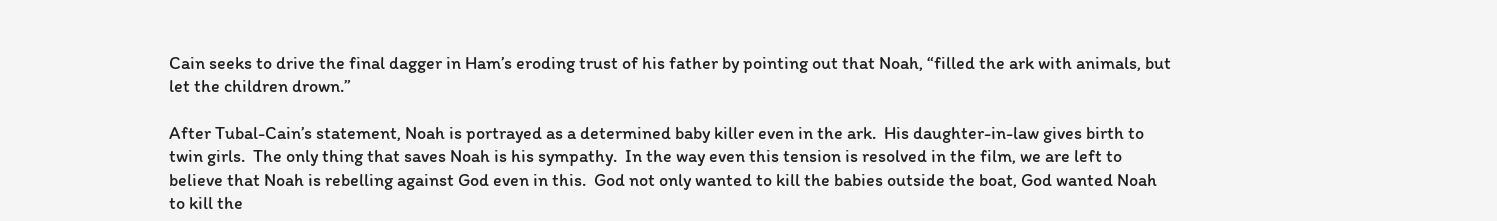Cain seeks to drive the final dagger in Ham’s eroding trust of his father by pointing out that Noah, “filled the ark with animals, but let the children drown.”

After Tubal-Cain’s statement, Noah is portrayed as a determined baby killer even in the ark.  His daughter-in-law gives birth to twin girls.  The only thing that saves Noah is his sympathy.  In the way even this tension is resolved in the film, we are left to believe that Noah is rebelling against God even in this.  God not only wanted to kill the babies outside the boat, God wanted Noah to kill the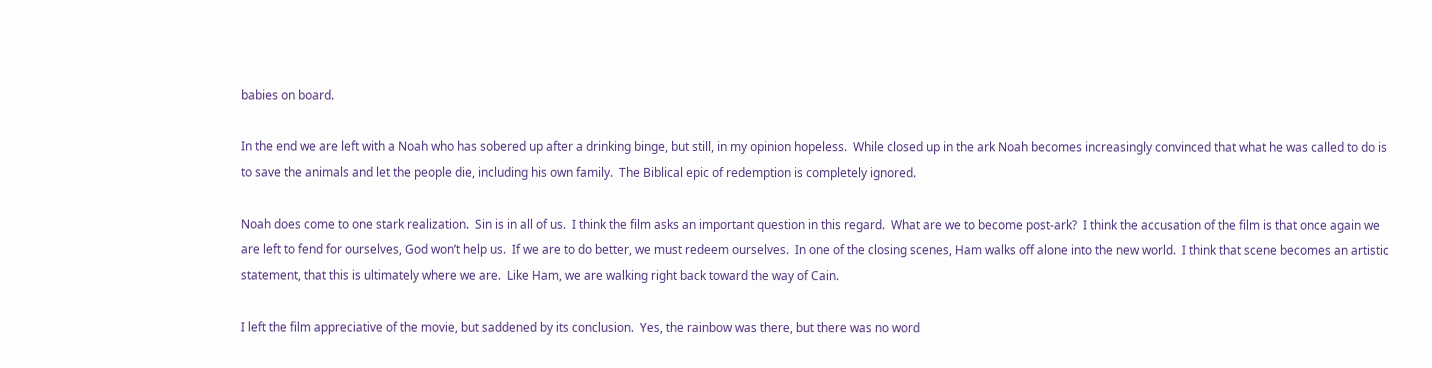babies on board.

In the end we are left with a Noah who has sobered up after a drinking binge, but still, in my opinion hopeless.  While closed up in the ark Noah becomes increasingly convinced that what he was called to do is to save the animals and let the people die, including his own family.  The Biblical epic of redemption is completely ignored.

Noah does come to one stark realization.  Sin is in all of us.  I think the film asks an important question in this regard.  What are we to become post-ark?  I think the accusation of the film is that once again we are left to fend for ourselves, God won’t help us.  If we are to do better, we must redeem ourselves.  In one of the closing scenes, Ham walks off alone into the new world.  I think that scene becomes an artistic statement, that this is ultimately where we are.  Like Ham, we are walking right back toward the way of Cain.

I left the film appreciative of the movie, but saddened by its conclusion.  Yes, the rainbow was there, but there was no word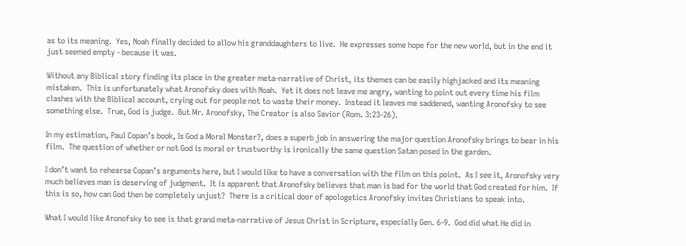as to its meaning.  Yes, Noah finally decided to allow his granddaughters to live.  He expresses some hope for the new world, but in the end it just seemed empty - because it was.

Without any Biblical story finding its place in the greater meta-narrative of Christ, its themes can be easily highjacked and its meaning mistaken.  This is unfortunately what Aronofsky does with Noah.  Yet it does not leave me angry, wanting to point out every time his film clashes with the Biblical account, crying out for people not to waste their money.  Instead it leaves me saddened, wanting Aronofsky to see something else.  True, God is judge.  But Mr. Aronofsky, The Creator is also Savior (Rom. 3:23-26).

In my estimation, Paul Copan’s book, Is God a Moral Monster?, does a superb job in answering the major question Aronofsky brings to bear in his film.  The question of whether or not God is moral or trustworthy is ironically the same question Satan posed in the garden.

I don’t want to rehearse Copan’s arguments here, but I would like to have a conversation with the film on this point.  As I see it, Aronofsky very much believes man is deserving of judgment.  It is apparent that Aronofsky believes that man is bad for the world that God created for him.  If this is so, how can God then be completely unjust?  There is a critical door of apologetics Aronofsky invites Christians to speak into.

What I would like Aronofsky to see is that grand meta-narrative of Jesus Christ in Scripture, especially Gen. 6-9.  God did what He did in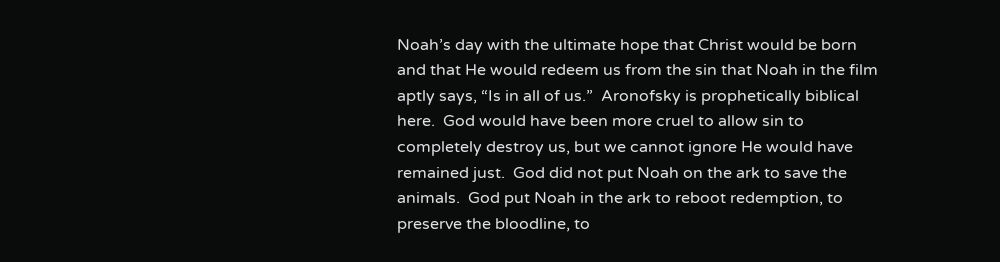Noah’s day with the ultimate hope that Christ would be born and that He would redeem us from the sin that Noah in the film aptly says, “Is in all of us.”  Aronofsky is prophetically biblical here.  God would have been more cruel to allow sin to completely destroy us, but we cannot ignore He would have remained just.  God did not put Noah on the ark to save the animals.  God put Noah in the ark to reboot redemption, to preserve the bloodline, to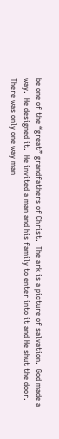be one of the “great” grandfathers of Christ.  The ark is a picture of salvation.  God made a way.  He designed it.  He invited a man and his family to enter into it and He shut the door.  There was only one way man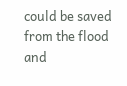could be saved from the flood and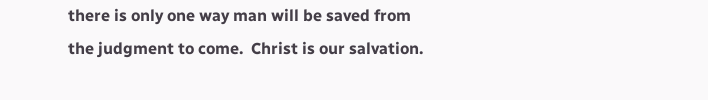there is only one way man will be saved from the judgment to come.  Christ is our salvation.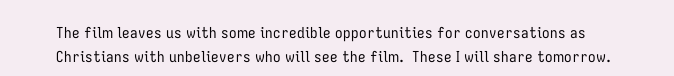The film leaves us with some incredible opportunities for conversations as Christians with unbelievers who will see the film.  These I will share tomorrow.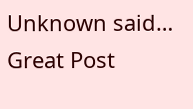Unknown said…
Great Post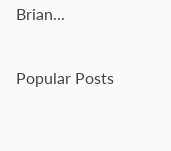Brian...

Popular Posts